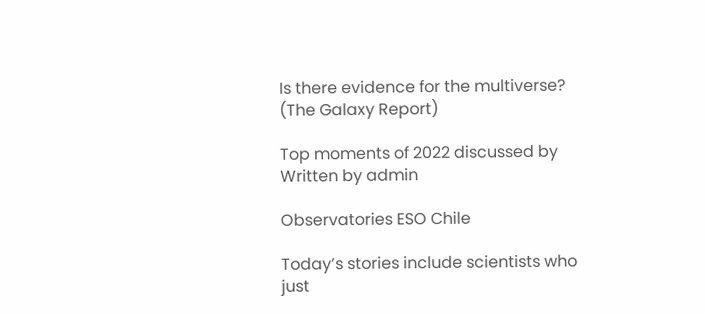Is there evidence for the multiverse? (The Galaxy Report)

Top moments of 2022 discussed by
Written by admin

Observatories ESO Chile

Today’s stories include scientists who just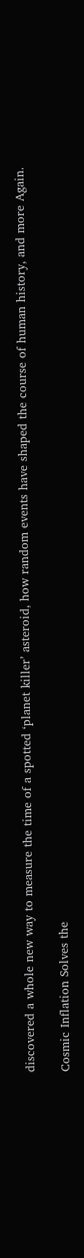discovered a whole new way to measure the time of a spotted ‘planet killer’ asteroid, how random events have shaped the course of human history, and more Again.

Cosmic Inflation Solves the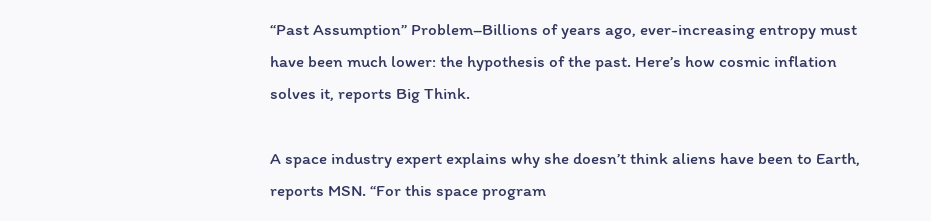“Past Assumption” Problem–Billions of years ago, ever-increasing entropy must have been much lower: the hypothesis of the past. Here’s how cosmic inflation solves it, reports Big Think.

A space industry expert explains why she doesn’t think aliens have been to Earth, reports MSN. “For this space program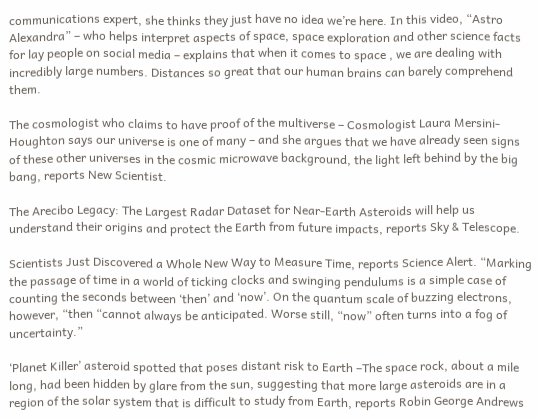communications expert, she thinks they just have no idea we’re here. In this video, “Astro Alexandra” – who helps interpret aspects of space, space exploration and other science facts for lay people on social media – explains that when it comes to space , we are dealing with incredibly large numbers. Distances so great that our human brains can barely comprehend them.

The cosmologist who claims to have proof of the multiverse – Cosmologist Laura Mersini-Houghton says our universe is one of many – and she argues that we have already seen signs of these other universes in the cosmic microwave background, the light left behind by the big bang, reports New Scientist.

The Arecibo Legacy: The Largest Radar Dataset for Near-Earth Asteroids will help us understand their origins and protect the Earth from future impacts, reports Sky & Telescope.

Scientists Just Discovered a Whole New Way to Measure Time, reports Science Alert. “Marking the passage of time in a world of ticking clocks and swinging pendulums is a simple case of counting the seconds between ‘then’ and ‘now’. On the quantum scale of buzzing electrons, however, “then “cannot always be anticipated. Worse still, “now” often turns into a fog of uncertainty.”

‘Planet Killer’ asteroid spotted that poses distant risk to Earth –The space rock, about a mile long, had been hidden by glare from the sun, suggesting that more large asteroids are in a region of the solar system that is difficult to study from Earth, reports Robin George Andrews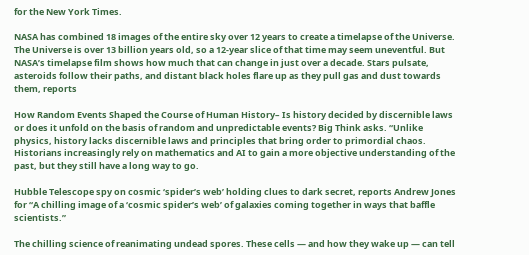for the New York Times.

NASA has combined 18 images of the entire sky over 12 years to create a timelapse of the Universe. The Universe is over 13 billion years old, so a 12-year slice of that time may seem uneventful. But NASA’s timelapse film shows how much that can change in just over a decade. Stars pulsate, asteroids follow their paths, and distant black holes flare up as they pull gas and dust towards them, reports

How Random Events Shaped the Course of Human History– Is history decided by discernible laws or does it unfold on the basis of random and unpredictable events? Big Think asks. “Unlike physics, history lacks discernible laws and principles that bring order to primordial chaos. Historians increasingly rely on mathematics and AI to gain a more objective understanding of the past, but they still have a long way to go.

Hubble Telescope spy on cosmic ‘spider’s web’ holding clues to dark secret, reports Andrew Jones for “A chilling image of a ‘cosmic spider’s web’ of galaxies coming together in ways that baffle scientists.”

The chilling science of reanimating undead spores. These cells — and how they wake up — can tell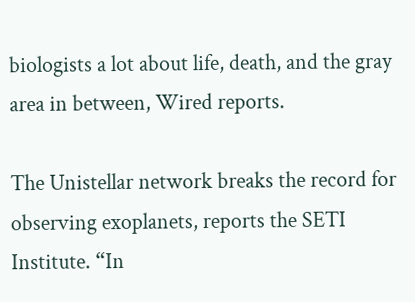biologists a lot about life, death, and the gray area in between, Wired reports.

The Unistellar network breaks the record for observing exoplanets, reports the SETI Institute. “In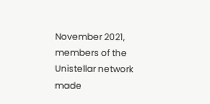November 2021, members of the Unistellar network made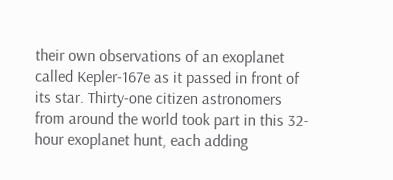their own observations of an exoplanet called Kepler-167e as it passed in front of its star. Thirty-one citizen astronomers from around the world took part in this 32-hour exoplanet hunt, each adding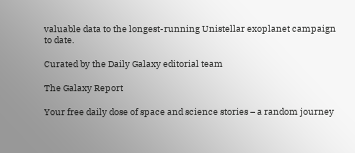valuable data to the longest-running Unistellar exoplanet campaign to date.

Curated by the Daily Galaxy editorial team

The Galaxy Report

Your free daily dose of space and science stories – a random journey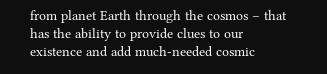from planet Earth through the cosmos – that has the ability to provide clues to our existence and add much-needed cosmic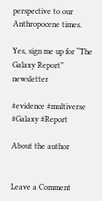perspective to our Anthropocene times.

Yes, sign me up for “The Galaxy Report” newsletter

#evidence #multiverse #Galaxy #Report

About the author


Leave a Comment